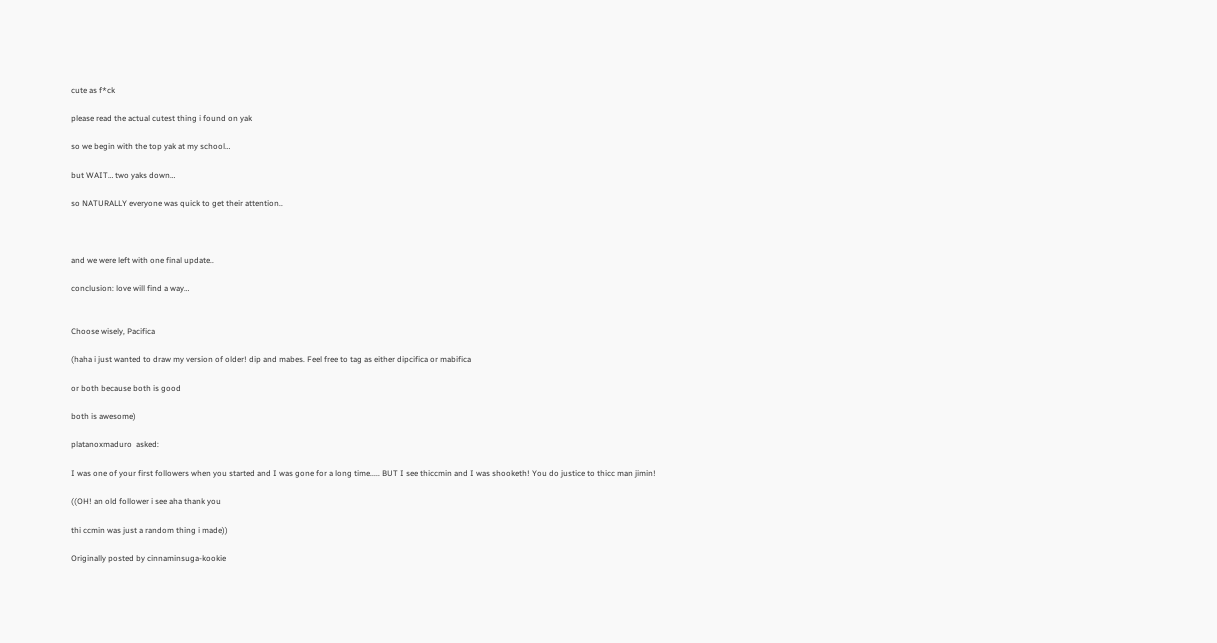cute as f*ck

please read the actual cutest thing i found on yak

so we begin with the top yak at my school…

but WAIT… two yaks down…

so NATURALLY everyone was quick to get their attention..



and we were left with one final update..

conclusion: love will find a way…


Choose wisely, Pacifica

(haha i just wanted to draw my version of older! dip and mabes. Feel free to tag as either dipcifica or mabifica

or both because both is good

both is awesome)

platanoxmaduro  asked:

I was one of your first followers when you started and I was gone for a long time..... BUT I see thiccmin and I was shooketh! You do justice to thicc man jimin!

((OH! an old follower i see aha thank you

thi ccmin was just a random thing i made))

Originally posted by cinnaminsuga-kookie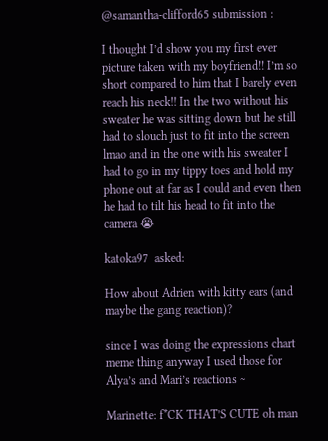@samantha-clifford65 submission :

I thought I’d show you my first ever picture taken with my boyfriend!! I’m so short compared to him that I barely even reach his neck!! In the two without his sweater he was sitting down but he still had to slouch just to fit into the screen lmao and in the one with his sweater I had to go in my tippy toes and hold my phone out at far as I could and even then he had to tilt his head to fit into the camera 😭

katoka97  asked:

How about Adrien with kitty ears (and maybe the gang reaction)?

since I was doing the expressions chart meme thing anyway I used those for Alya’s and Mari’s reactions ~

Marinette: f*CK THAT’S CUTE oh man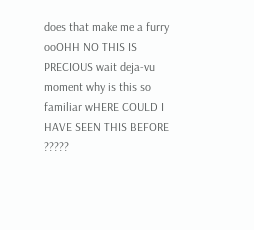does that make me a furry ooOHH NO THIS IS PRECIOUS wait deja-vu moment why is this so familiar wHERE COULD I HAVE SEEN THIS BEFORE ?????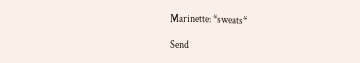Marinette: *sweats*

Send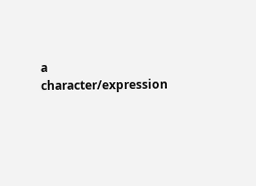a character/expression